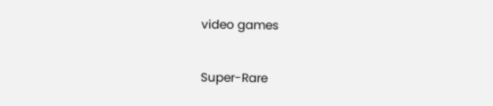video games

Super-Rare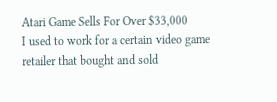Atari Game Sells For Over $33,000
I used to work for a certain video game retailer that bought and sold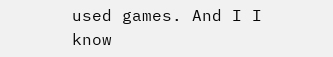used games. And I I know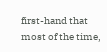first-hand that most of the time,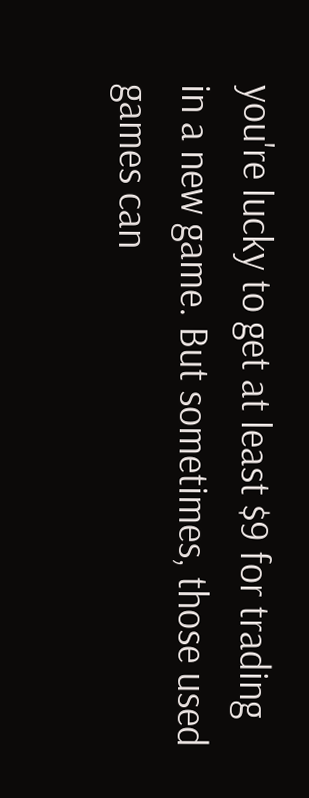you're lucky to get at least $9 for trading in a new game. But sometimes, those used games can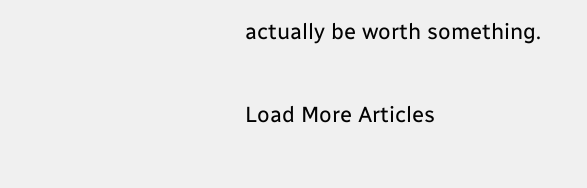actually be worth something.

Load More Articles